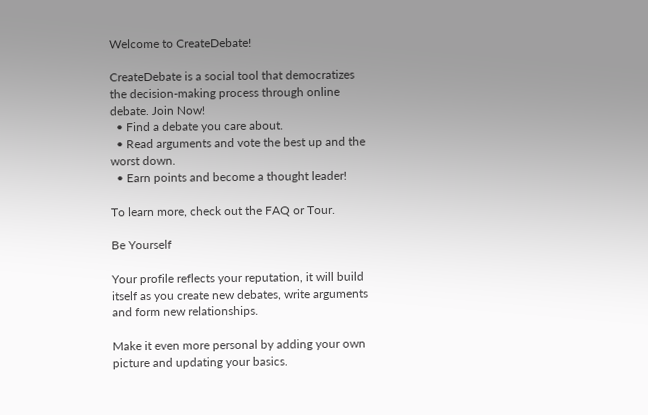Welcome to CreateDebate!

CreateDebate is a social tool that democratizes the decision-making process through online debate. Join Now!
  • Find a debate you care about.
  • Read arguments and vote the best up and the worst down.
  • Earn points and become a thought leader!

To learn more, check out the FAQ or Tour.

Be Yourself

Your profile reflects your reputation, it will build itself as you create new debates, write arguments and form new relationships.

Make it even more personal by adding your own picture and updating your basics.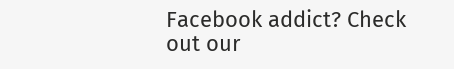Facebook addict? Check out our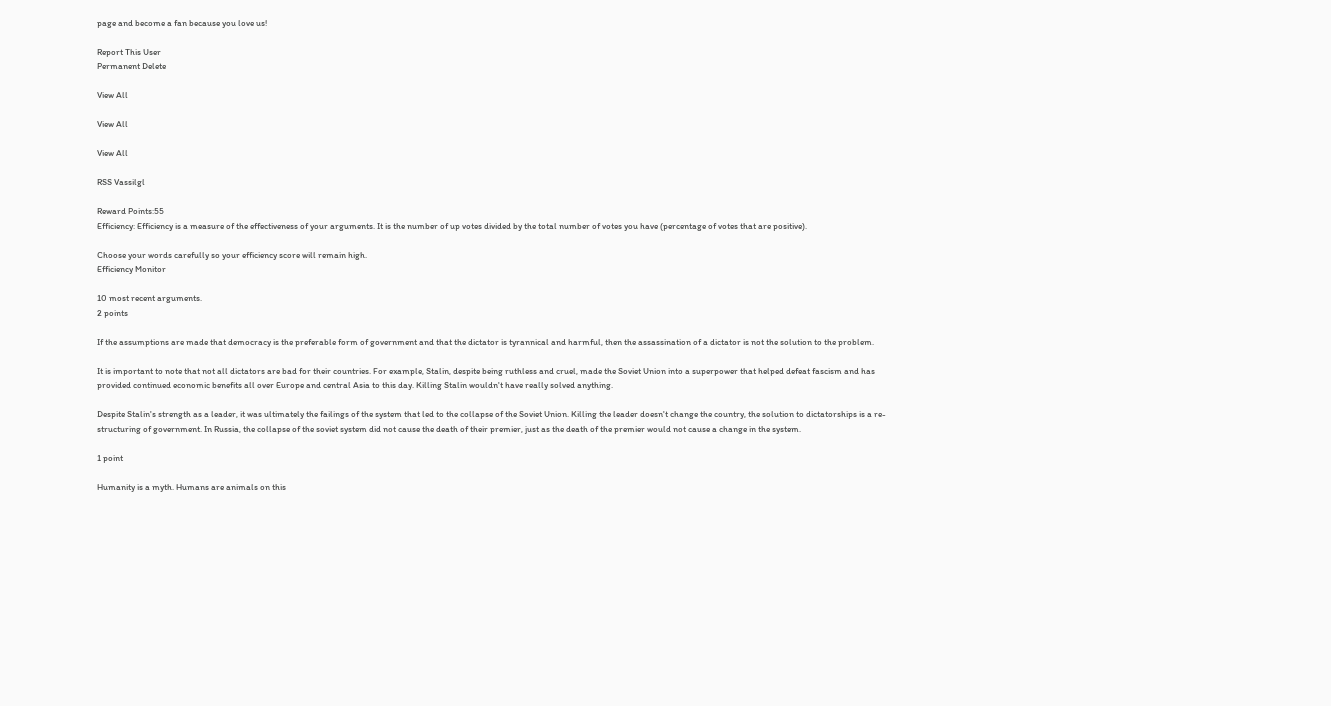page and become a fan because you love us!

Report This User
Permanent Delete

View All

View All

View All

RSS Vassilgl

Reward Points:55
Efficiency: Efficiency is a measure of the effectiveness of your arguments. It is the number of up votes divided by the total number of votes you have (percentage of votes that are positive).

Choose your words carefully so your efficiency score will remain high.
Efficiency Monitor

10 most recent arguments.
2 points

If the assumptions are made that democracy is the preferable form of government and that the dictator is tyrannical and harmful, then the assassination of a dictator is not the solution to the problem.

It is important to note that not all dictators are bad for their countries. For example, Stalin, despite being ruthless and cruel, made the Soviet Union into a superpower that helped defeat fascism and has provided continued economic benefits all over Europe and central Asia to this day. Killing Stalin wouldn't have really solved anything.

Despite Stalin's strength as a leader, it was ultimately the failings of the system that led to the collapse of the Soviet Union. Killing the leader doesn't change the country, the solution to dictatorships is a re-structuring of government. In Russia, the collapse of the soviet system did not cause the death of their premier, just as the death of the premier would not cause a change in the system.

1 point

Humanity is a myth. Humans are animals on this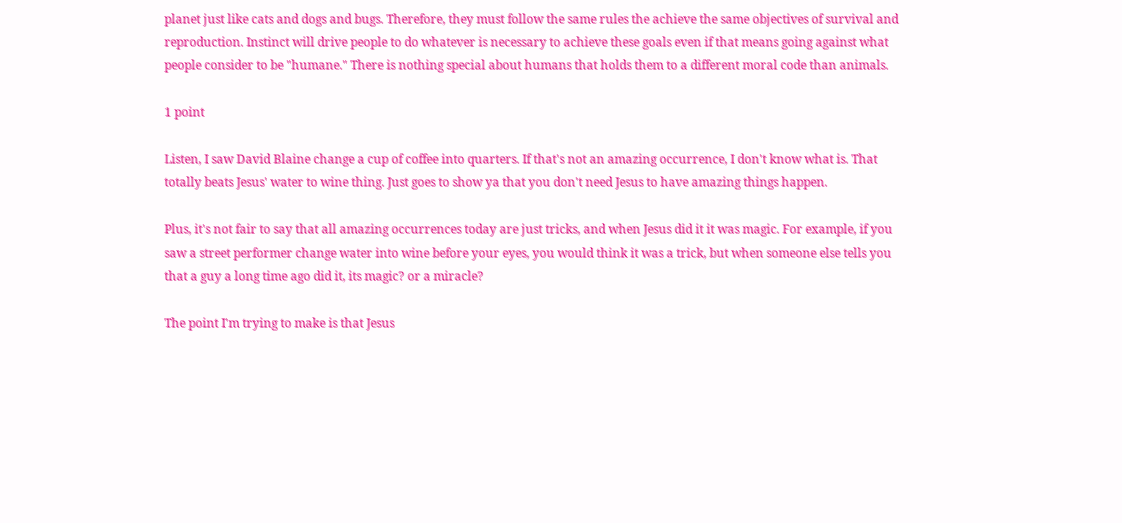planet just like cats and dogs and bugs. Therefore, they must follow the same rules the achieve the same objectives of survival and reproduction. Instinct will drive people to do whatever is necessary to achieve these goals even if that means going against what people consider to be "humane." There is nothing special about humans that holds them to a different moral code than animals.

1 point

Listen, I saw David Blaine change a cup of coffee into quarters. If that's not an amazing occurrence, I don't know what is. That totally beats Jesus' water to wine thing. Just goes to show ya that you don't need Jesus to have amazing things happen.

Plus, it's not fair to say that all amazing occurrences today are just tricks, and when Jesus did it it was magic. For example, if you saw a street performer change water into wine before your eyes, you would think it was a trick, but when someone else tells you that a guy a long time ago did it, its magic? or a miracle?

The point I'm trying to make is that Jesus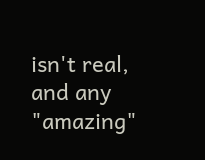isn't real, and any "amazing"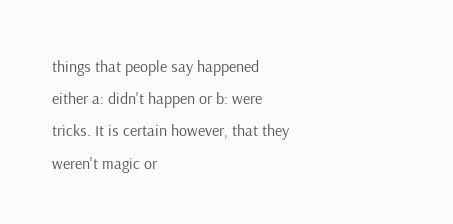things that people say happened either a: didn't happen or b: were tricks. It is certain however, that they weren't magic or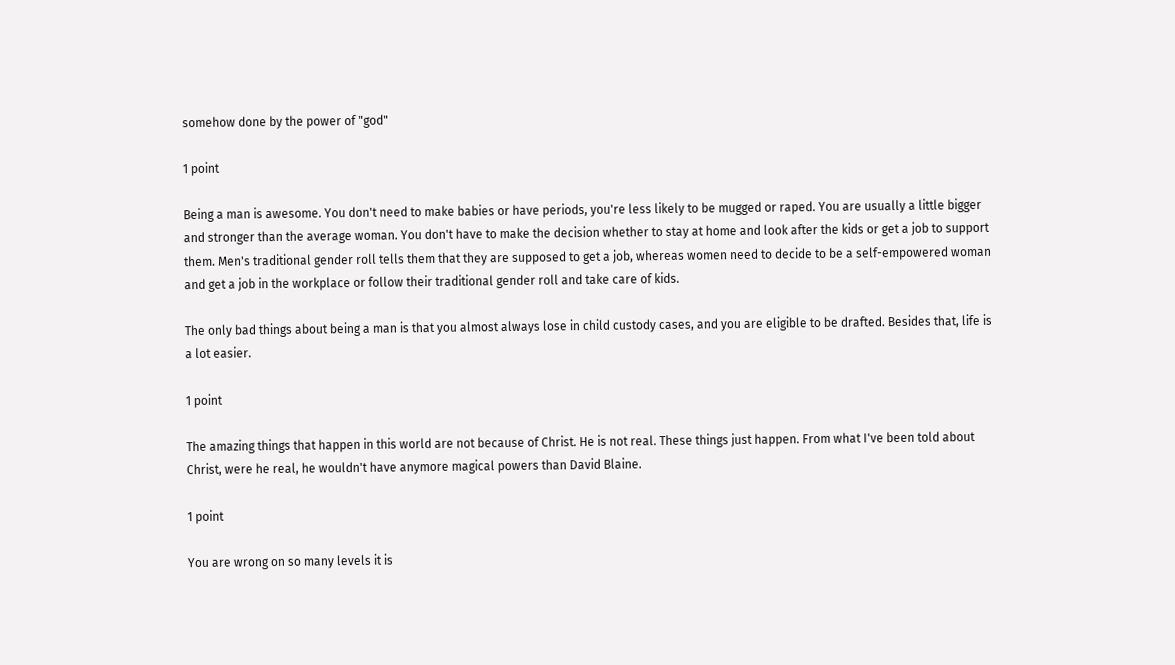somehow done by the power of "god"

1 point

Being a man is awesome. You don't need to make babies or have periods, you're less likely to be mugged or raped. You are usually a little bigger and stronger than the average woman. You don't have to make the decision whether to stay at home and look after the kids or get a job to support them. Men's traditional gender roll tells them that they are supposed to get a job, whereas women need to decide to be a self-empowered woman and get a job in the workplace or follow their traditional gender roll and take care of kids.

The only bad things about being a man is that you almost always lose in child custody cases, and you are eligible to be drafted. Besides that, life is a lot easier.

1 point

The amazing things that happen in this world are not because of Christ. He is not real. These things just happen. From what I've been told about Christ, were he real, he wouldn't have anymore magical powers than David Blaine.

1 point

You are wrong on so many levels it is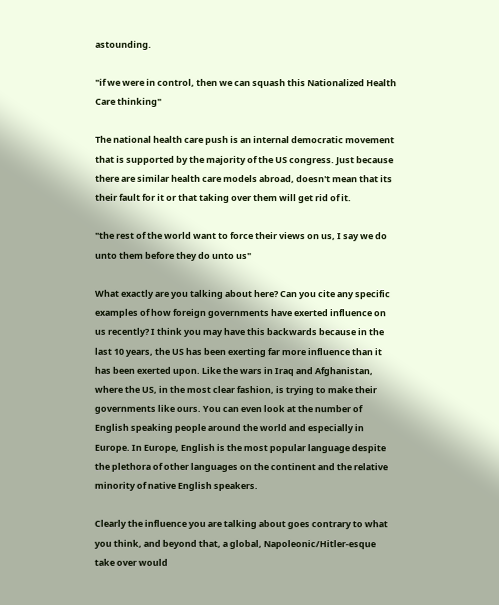astounding.

"if we were in control, then we can squash this Nationalized Health Care thinking"

The national health care push is an internal democratic movement that is supported by the majority of the US congress. Just because there are similar health care models abroad, doesn't mean that its their fault for it or that taking over them will get rid of it.

"the rest of the world want to force their views on us, I say we do unto them before they do unto us"

What exactly are you talking about here? Can you cite any specific examples of how foreign governments have exerted influence on us recently? I think you may have this backwards because in the last 10 years, the US has been exerting far more influence than it has been exerted upon. Like the wars in Iraq and Afghanistan, where the US, in the most clear fashion, is trying to make their governments like ours. You can even look at the number of English speaking people around the world and especially in Europe. In Europe, English is the most popular language despite the plethora of other languages on the continent and the relative minority of native English speakers.

Clearly the influence you are talking about goes contrary to what you think, and beyond that, a global, Napoleonic/Hitler-esque take over would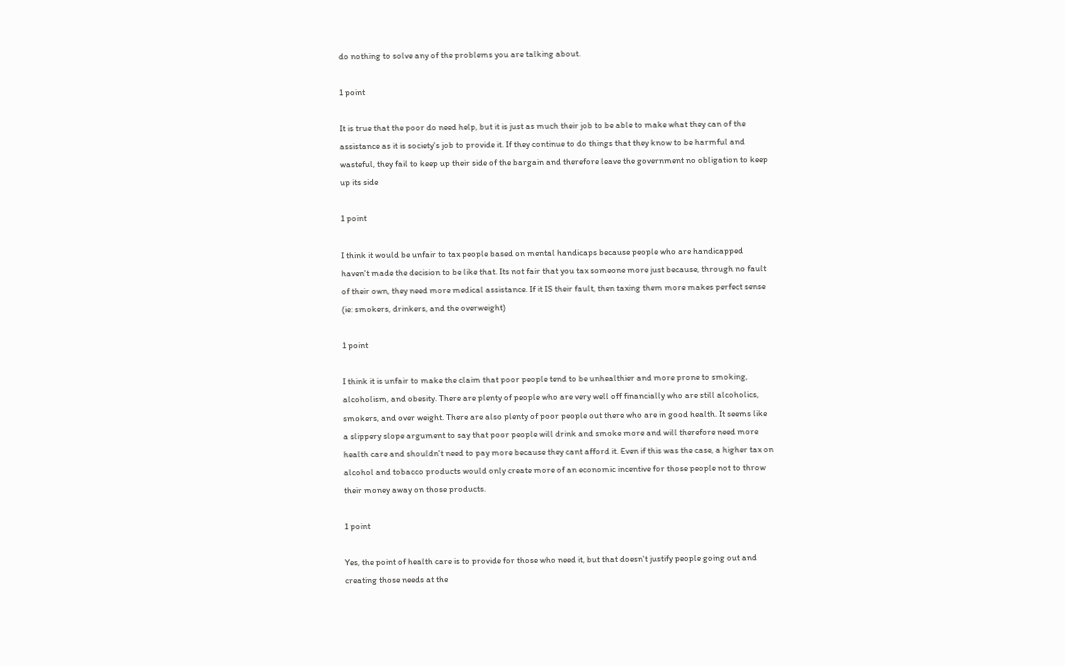do nothing to solve any of the problems you are talking about.

1 point

It is true that the poor do need help, but it is just as much their job to be able to make what they can of the assistance as it is society's job to provide it. If they continue to do things that they know to be harmful and wasteful, they fail to keep up their side of the bargain and therefore leave the government no obligation to keep up its side

1 point

I think it would be unfair to tax people based on mental handicaps because people who are handicapped haven't made the decision to be like that. Its not fair that you tax someone more just because, through no fault of their own, they need more medical assistance. If it IS their fault, then taxing them more makes perfect sense (ie: smokers, drinkers, and the overweight)

1 point

I think it is unfair to make the claim that poor people tend to be unhealthier and more prone to smoking, alcoholism, and obesity. There are plenty of people who are very well off financially who are still alcoholics, smokers, and over weight. There are also plenty of poor people out there who are in good health. It seems like a slippery slope argument to say that poor people will drink and smoke more and will therefore need more health care and shouldn't need to pay more because they cant afford it. Even if this was the case, a higher tax on alcohol and tobacco products would only create more of an economic incentive for those people not to throw their money away on those products.

1 point

Yes, the point of health care is to provide for those who need it, but that doesn't justify people going out and creating those needs at the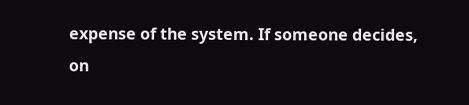expense of the system. If someone decides, on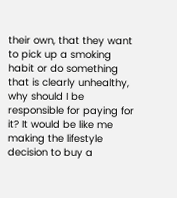their own, that they want to pick up a smoking habit or do something that is clearly unhealthy, why should I be responsible for paying for it? It would be like me making the lifestyle decision to buy a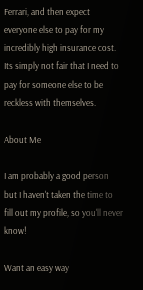Ferrari, and then expect everyone else to pay for my incredibly high insurance cost. Its simply not fair that I need to pay for someone else to be reckless with themselves.

About Me

I am probably a good person but I haven't taken the time to fill out my profile, so you'll never know!

Want an easy way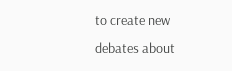to create new debates about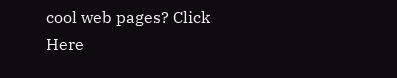cool web pages? Click Here